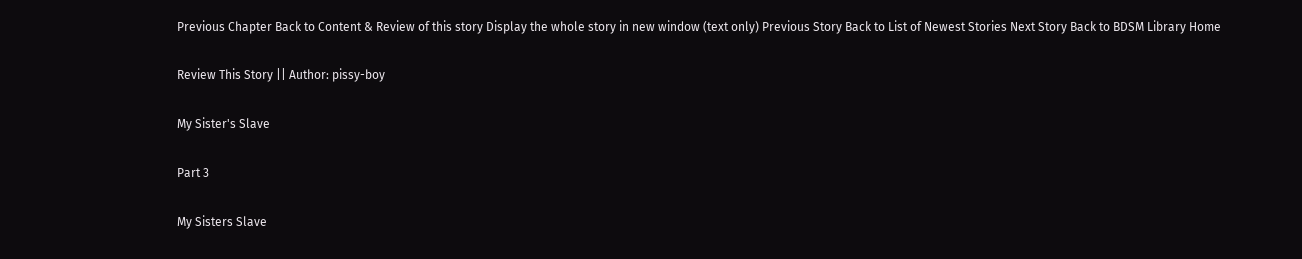Previous Chapter Back to Content & Review of this story Display the whole story in new window (text only) Previous Story Back to List of Newest Stories Next Story Back to BDSM Library Home

Review This Story || Author: pissy-boy

My Sister's Slave

Part 3

My Sisters Slave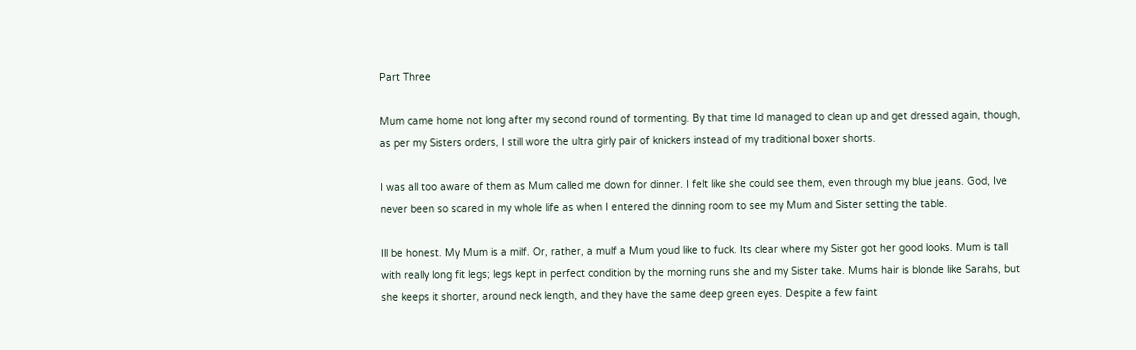Part Three

Mum came home not long after my second round of tormenting. By that time Id managed to clean up and get dressed again, though, as per my Sisters orders, I still wore the ultra girly pair of knickers instead of my traditional boxer shorts.

I was all too aware of them as Mum called me down for dinner. I felt like she could see them, even through my blue jeans. God, Ive never been so scared in my whole life as when I entered the dinning room to see my Mum and Sister setting the table.

Ill be honest. My Mum is a milf. Or, rather, a mulf a Mum youd like to fuck. Its clear where my Sister got her good looks. Mum is tall with really long fit legs; legs kept in perfect condition by the morning runs she and my Sister take. Mums hair is blonde like Sarahs, but she keeps it shorter, around neck length, and they have the same deep green eyes. Despite a few faint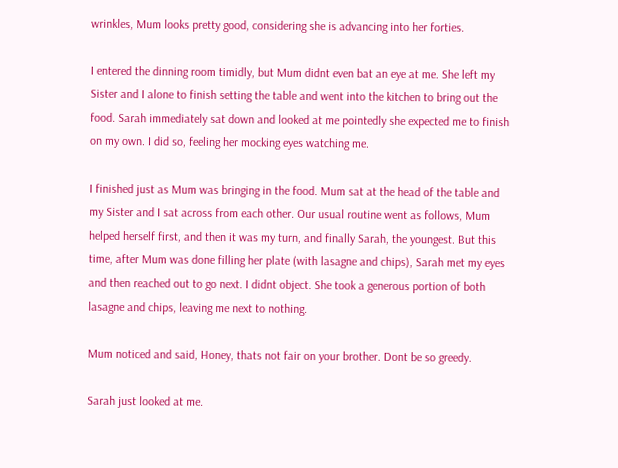wrinkles, Mum looks pretty good, considering she is advancing into her forties.

I entered the dinning room timidly, but Mum didnt even bat an eye at me. She left my Sister and I alone to finish setting the table and went into the kitchen to bring out the food. Sarah immediately sat down and looked at me pointedly she expected me to finish on my own. I did so, feeling her mocking eyes watching me.

I finished just as Mum was bringing in the food. Mum sat at the head of the table and my Sister and I sat across from each other. Our usual routine went as follows, Mum helped herself first, and then it was my turn, and finally Sarah, the youngest. But this time, after Mum was done filling her plate (with lasagne and chips), Sarah met my eyes and then reached out to go next. I didnt object. She took a generous portion of both lasagne and chips, leaving me next to nothing.

Mum noticed and said, Honey, thats not fair on your brother. Dont be so greedy.

Sarah just looked at me.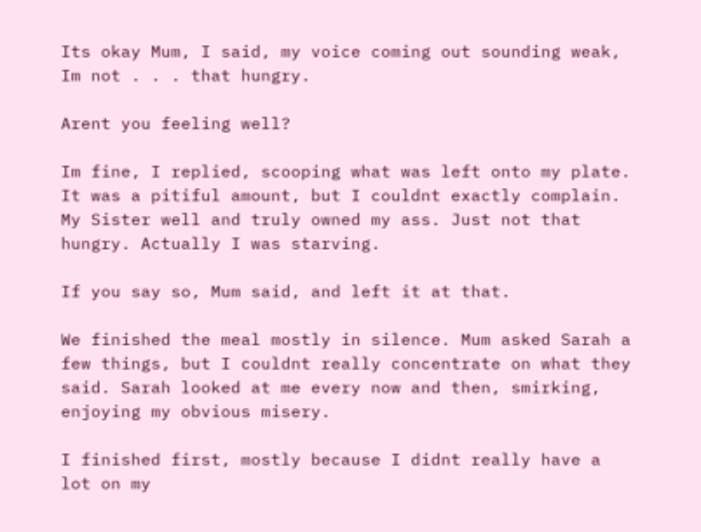Its okay Mum, I said, my voice coming out sounding weak, Im not . . . that hungry.

Arent you feeling well?

Im fine, I replied, scooping what was left onto my plate. It was a pitiful amount, but I couldnt exactly complain. My Sister well and truly owned my ass. Just not that hungry. Actually I was starving.

If you say so, Mum said, and left it at that.

We finished the meal mostly in silence. Mum asked Sarah a few things, but I couldnt really concentrate on what they said. Sarah looked at me every now and then, smirking, enjoying my obvious misery.

I finished first, mostly because I didnt really have a lot on my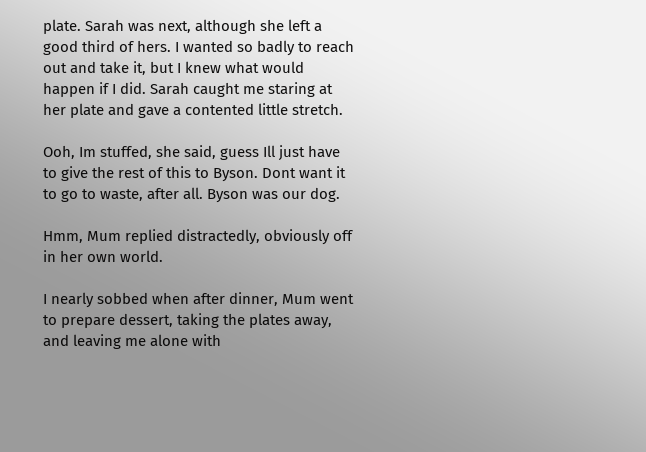plate. Sarah was next, although she left a good third of hers. I wanted so badly to reach out and take it, but I knew what would happen if I did. Sarah caught me staring at her plate and gave a contented little stretch.

Ooh, Im stuffed, she said, guess Ill just have to give the rest of this to Byson. Dont want it to go to waste, after all. Byson was our dog.

Hmm, Mum replied distractedly, obviously off in her own world.

I nearly sobbed when after dinner, Mum went to prepare dessert, taking the plates away, and leaving me alone with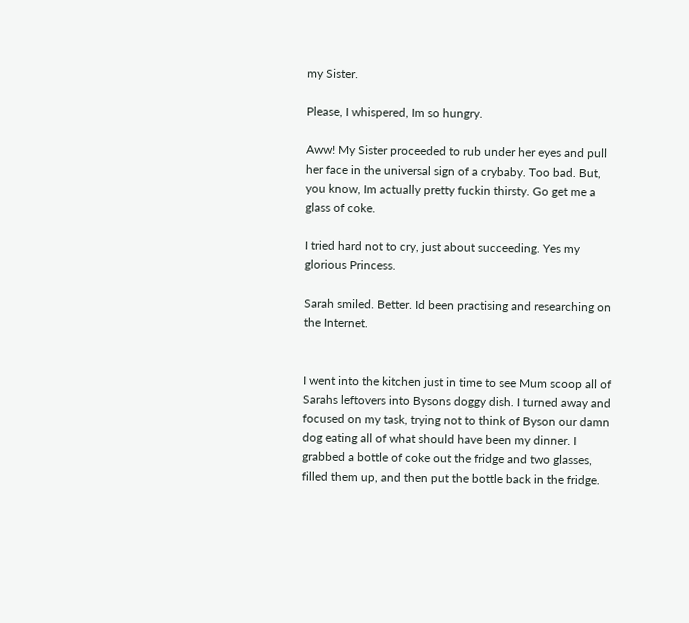my Sister.

Please, I whispered, Im so hungry.

Aww! My Sister proceeded to rub under her eyes and pull her face in the universal sign of a crybaby. Too bad. But, you know, Im actually pretty fuckin thirsty. Go get me a glass of coke.

I tried hard not to cry, just about succeeding. Yes my glorious Princess.

Sarah smiled. Better. Id been practising and researching on the Internet.


I went into the kitchen just in time to see Mum scoop all of Sarahs leftovers into Bysons doggy dish. I turned away and focused on my task, trying not to think of Byson our damn dog eating all of what should have been my dinner. I grabbed a bottle of coke out the fridge and two glasses, filled them up, and then put the bottle back in the fridge.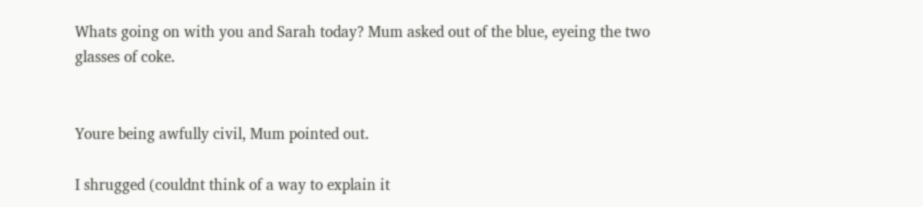Whats going on with you and Sarah today? Mum asked out of the blue, eyeing the two glasses of coke.


Youre being awfully civil, Mum pointed out.

I shrugged (couldnt think of a way to explain it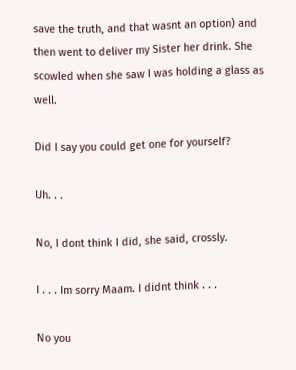save the truth, and that wasnt an option) and then went to deliver my Sister her drink. She scowled when she saw I was holding a glass as well.

Did I say you could get one for yourself?

Uh. . .

No, I dont think I did, she said, crossly.

I . . . Im sorry Maam. I didnt think . . .

No you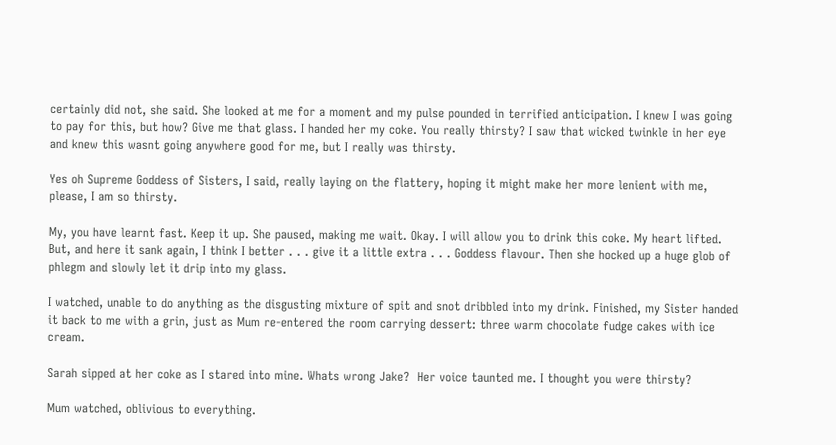certainly did not, she said. She looked at me for a moment and my pulse pounded in terrified anticipation. I knew I was going to pay for this, but how? Give me that glass. I handed her my coke. You really thirsty? I saw that wicked twinkle in her eye and knew this wasnt going anywhere good for me, but I really was thirsty.

Yes oh Supreme Goddess of Sisters, I said, really laying on the flattery, hoping it might make her more lenient with me, please, I am so thirsty.

My, you have learnt fast. Keep it up. She paused, making me wait. Okay. I will allow you to drink this coke. My heart lifted. But, and here it sank again, I think I better . . . give it a little extra . . . Goddess flavour. Then she hocked up a huge glob of phlegm and slowly let it drip into my glass.

I watched, unable to do anything as the disgusting mixture of spit and snot dribbled into my drink. Finished, my Sister handed it back to me with a grin, just as Mum re-entered the room carrying dessert: three warm chocolate fudge cakes with ice cream.

Sarah sipped at her coke as I stared into mine. Whats wrong Jake?  Her voice taunted me. I thought you were thirsty?

Mum watched, oblivious to everything.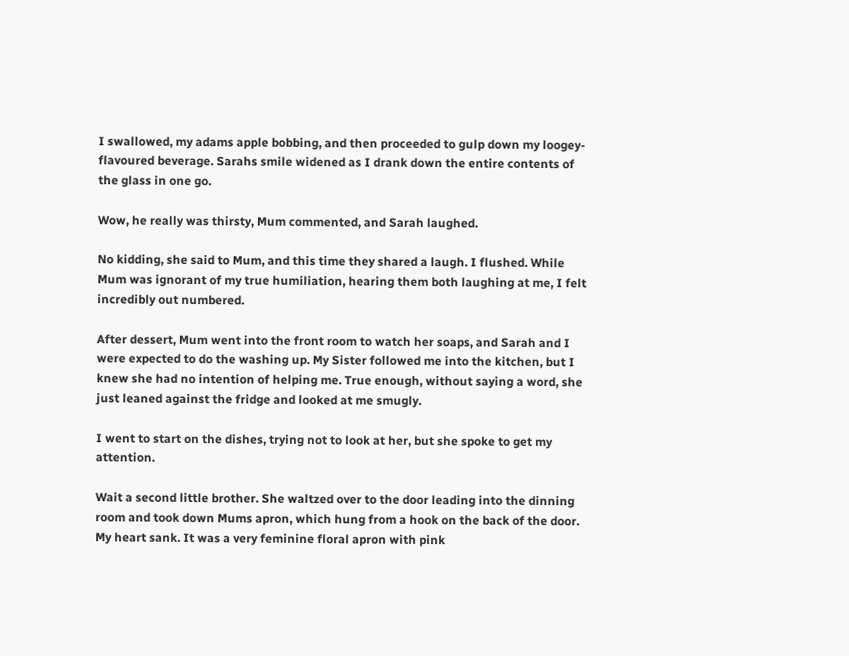I swallowed, my adams apple bobbing, and then proceeded to gulp down my loogey-flavoured beverage. Sarahs smile widened as I drank down the entire contents of the glass in one go.

Wow, he really was thirsty, Mum commented, and Sarah laughed.

No kidding, she said to Mum, and this time they shared a laugh. I flushed. While Mum was ignorant of my true humiliation, hearing them both laughing at me, I felt incredibly out numbered.

After dessert, Mum went into the front room to watch her soaps, and Sarah and I were expected to do the washing up. My Sister followed me into the kitchen, but I knew she had no intention of helping me. True enough, without saying a word, she just leaned against the fridge and looked at me smugly.

I went to start on the dishes, trying not to look at her, but she spoke to get my attention.

Wait a second little brother. She waltzed over to the door leading into the dinning room and took down Mums apron, which hung from a hook on the back of the door. My heart sank. It was a very feminine floral apron with pink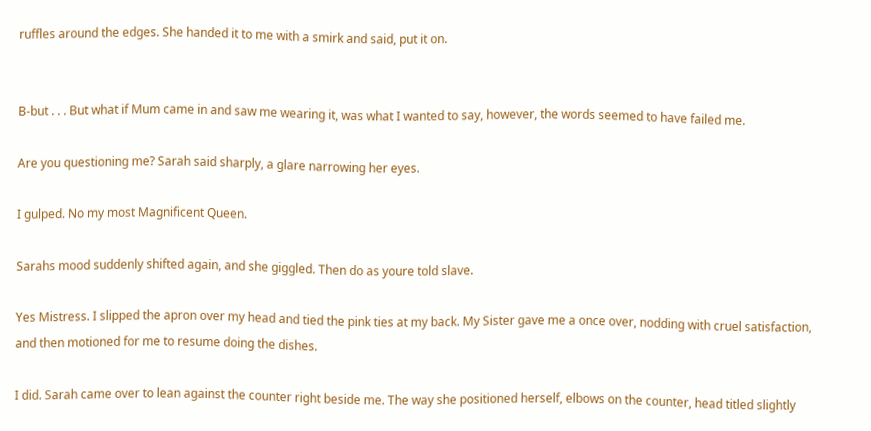ruffles around the edges. She handed it to me with a smirk and said, put it on.


B-but . . . But what if Mum came in and saw me wearing it, was what I wanted to say, however, the words seemed to have failed me.

Are you questioning me? Sarah said sharply, a glare narrowing her eyes.

I gulped. No my most Magnificent Queen.

Sarahs mood suddenly shifted again, and she giggled. Then do as youre told slave.

Yes Mistress. I slipped the apron over my head and tied the pink ties at my back. My Sister gave me a once over, nodding with cruel satisfaction, and then motioned for me to resume doing the dishes.

I did. Sarah came over to lean against the counter right beside me. The way she positioned herself, elbows on the counter, head titled slightly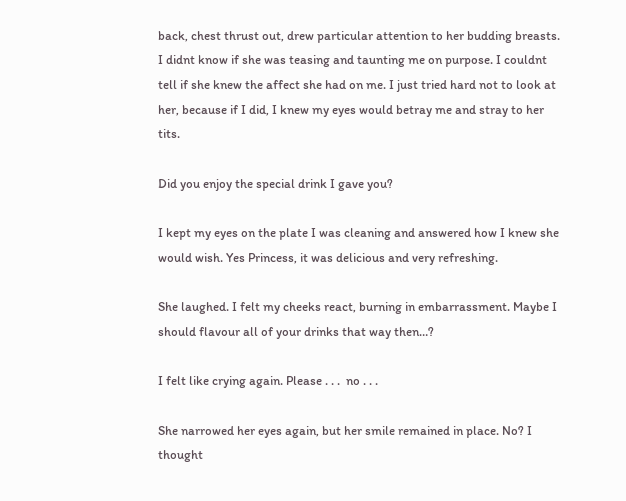back, chest thrust out, drew particular attention to her budding breasts. I didnt know if she was teasing and taunting me on purpose. I couldnt tell if she knew the affect she had on me. I just tried hard not to look at her, because if I did, I knew my eyes would betray me and stray to her tits.

Did you enjoy the special drink I gave you?

I kept my eyes on the plate I was cleaning and answered how I knew she would wish. Yes Princess, it was delicious and very refreshing.

She laughed. I felt my cheeks react, burning in embarrassment. Maybe I should flavour all of your drinks that way then…?

I felt like crying again. Please . . .  no . . .

She narrowed her eyes again, but her smile remained in place. No? I thought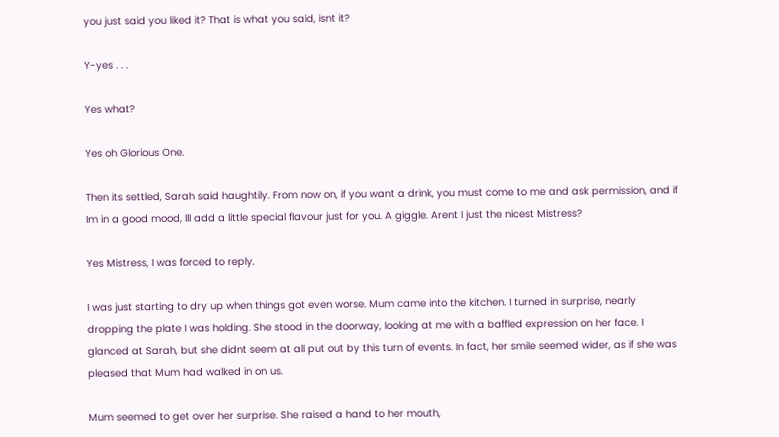you just said you liked it? That is what you said, isnt it?

Y-yes . . .

Yes what?

Yes oh Glorious One.

Then its settled, Sarah said haughtily. From now on, if you want a drink, you must come to me and ask permission, and if Im in a good mood, Ill add a little special flavour just for you. A giggle. Arent I just the nicest Mistress?

Yes Mistress, I was forced to reply.

I was just starting to dry up when things got even worse. Mum came into the kitchen. I turned in surprise, nearly dropping the plate I was holding. She stood in the doorway, looking at me with a baffled expression on her face. I glanced at Sarah, but she didnt seem at all put out by this turn of events. In fact, her smile seemed wider, as if she was pleased that Mum had walked in on us.

Mum seemed to get over her surprise. She raised a hand to her mouth,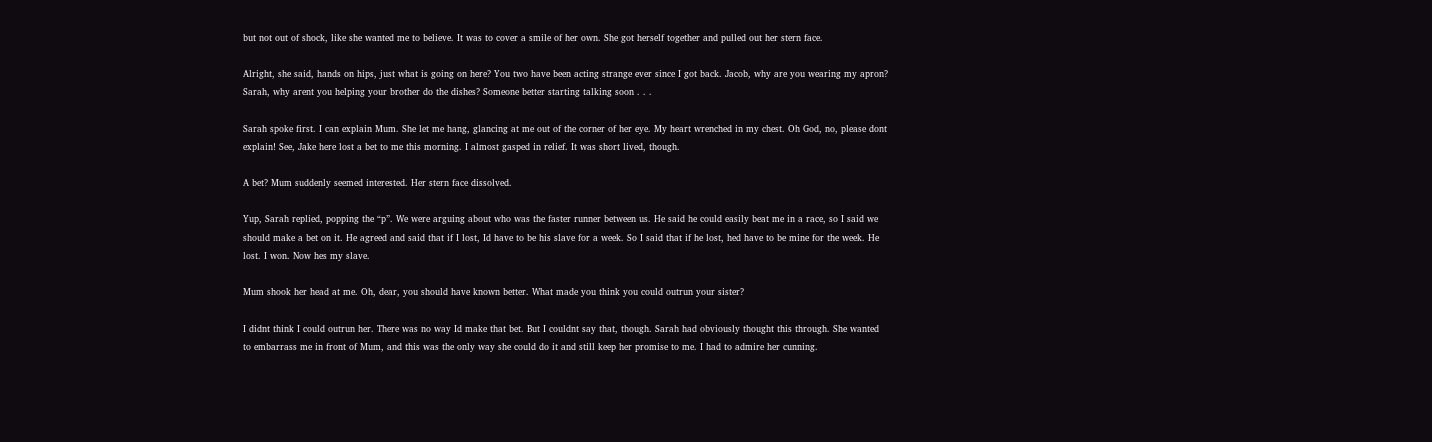but not out of shock, like she wanted me to believe. It was to cover a smile of her own. She got herself together and pulled out her stern face.

Alright, she said, hands on hips, just what is going on here? You two have been acting strange ever since I got back. Jacob, why are you wearing my apron? Sarah, why arent you helping your brother do the dishes? Someone better starting talking soon . . .

Sarah spoke first. I can explain Mum. She let me hang, glancing at me out of the corner of her eye. My heart wrenched in my chest. Oh God, no, please dont explain! See, Jake here lost a bet to me this morning. I almost gasped in relief. It was short lived, though.

A bet? Mum suddenly seemed interested. Her stern face dissolved.

Yup, Sarah replied, popping the “p”. We were arguing about who was the faster runner between us. He said he could easily beat me in a race, so I said we should make a bet on it. He agreed and said that if I lost, Id have to be his slave for a week. So I said that if he lost, hed have to be mine for the week. He lost. I won. Now hes my slave.

Mum shook her head at me. Oh, dear, you should have known better. What made you think you could outrun your sister?

I didnt think I could outrun her. There was no way Id make that bet. But I couldnt say that, though. Sarah had obviously thought this through. She wanted to embarrass me in front of Mum, and this was the only way she could do it and still keep her promise to me. I had to admire her cunning.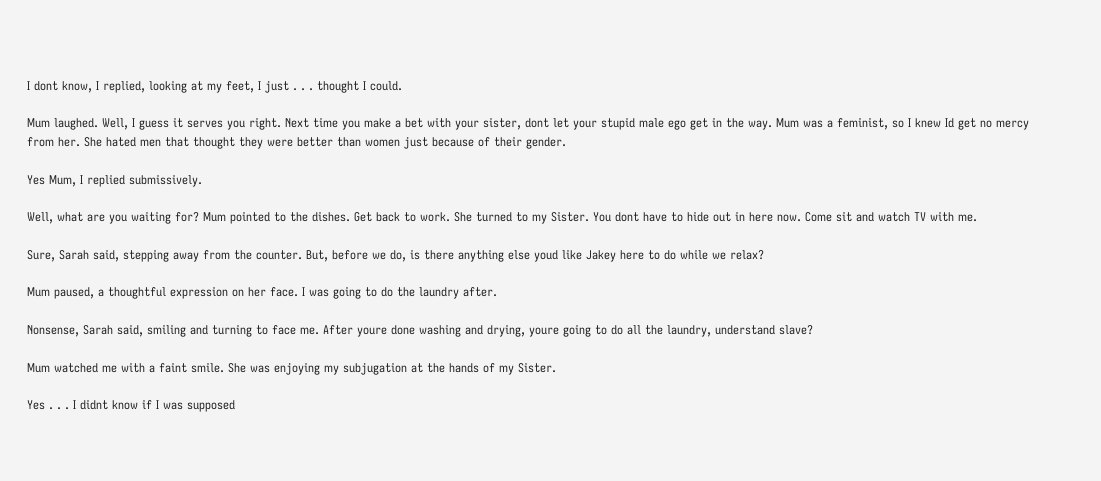I dont know, I replied, looking at my feet, I just . . . thought I could.

Mum laughed. Well, I guess it serves you right. Next time you make a bet with your sister, dont let your stupid male ego get in the way. Mum was a feminist, so I knew Id get no mercy from her. She hated men that thought they were better than women just because of their gender.

Yes Mum, I replied submissively.

Well, what are you waiting for? Mum pointed to the dishes. Get back to work. She turned to my Sister. You dont have to hide out in here now. Come sit and watch TV with me.

Sure, Sarah said, stepping away from the counter. But, before we do, is there anything else youd like Jakey here to do while we relax?

Mum paused, a thoughtful expression on her face. I was going to do the laundry after.

Nonsense, Sarah said, smiling and turning to face me. After youre done washing and drying, youre going to do all the laundry, understand slave?

Mum watched me with a faint smile. She was enjoying my subjugation at the hands of my Sister.

Yes . . . I didnt know if I was supposed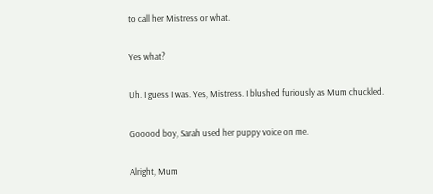to call her Mistress or what.

Yes what?

Uh. I guess I was. Yes, Mistress. I blushed furiously as Mum chuckled.

Gooood boy, Sarah used her puppy voice on me.

Alright, Mum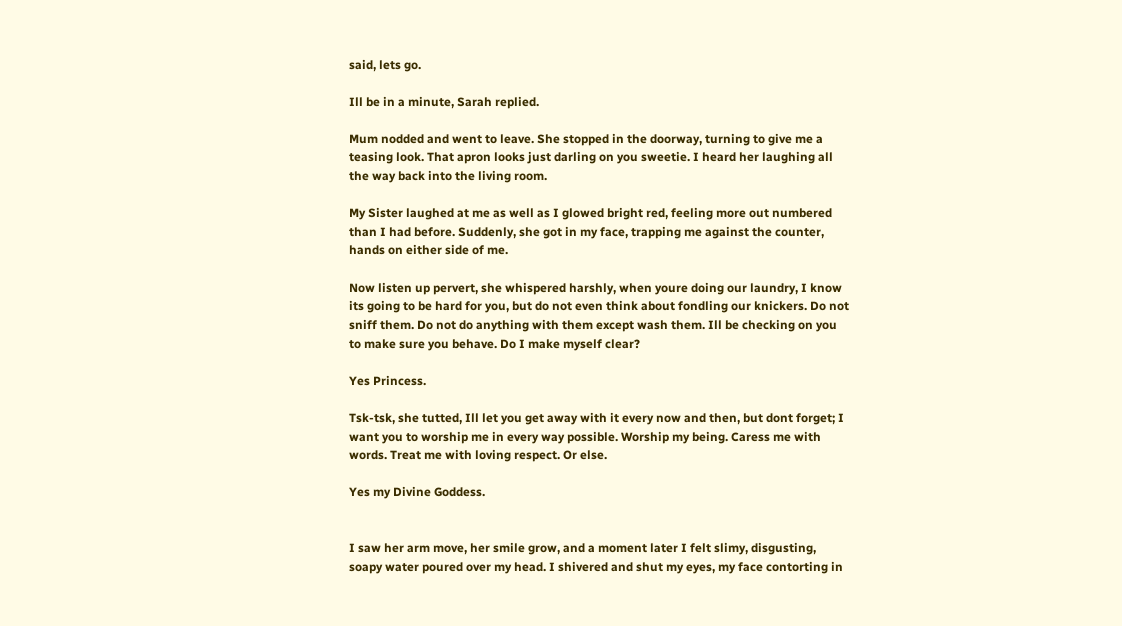said, lets go.

Ill be in a minute, Sarah replied.

Mum nodded and went to leave. She stopped in the doorway, turning to give me a teasing look. That apron looks just darling on you sweetie. I heard her laughing all the way back into the living room.

My Sister laughed at me as well as I glowed bright red, feeling more out numbered than I had before. Suddenly, she got in my face, trapping me against the counter, hands on either side of me.

Now listen up pervert, she whispered harshly, when youre doing our laundry, I know its going to be hard for you, but do not even think about fondling our knickers. Do not sniff them. Do not do anything with them except wash them. Ill be checking on you to make sure you behave. Do I make myself clear?

Yes Princess.

Tsk-tsk, she tutted, Ill let you get away with it every now and then, but dont forget; I want you to worship me in every way possible. Worship my being. Caress me with words. Treat me with loving respect. Or else.

Yes my Divine Goddess.


I saw her arm move, her smile grow, and a moment later I felt slimy, disgusting, soapy water poured over my head. I shivered and shut my eyes, my face contorting in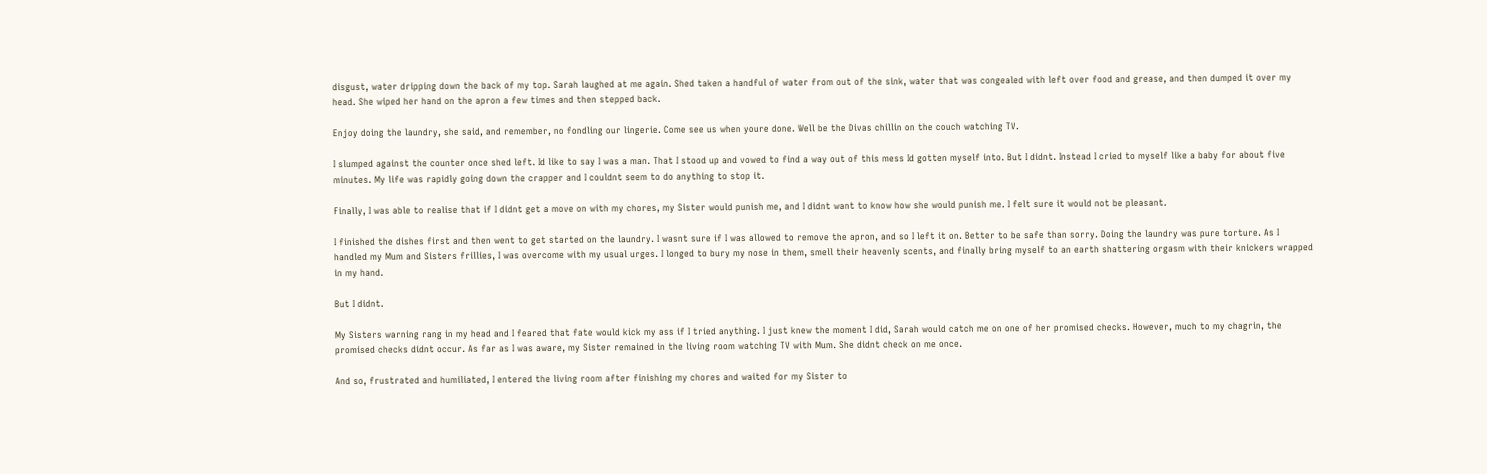disgust, water dripping down the back of my top. Sarah laughed at me again. Shed taken a handful of water from out of the sink, water that was congealed with left over food and grease, and then dumped it over my head. She wiped her hand on the apron a few times and then stepped back.

Enjoy doing the laundry, she said, and remember, no fondling our lingerie. Come see us when youre done. Well be the Divas chillin on the couch watching TV.

I slumped against the counter once shed left. Id like to say I was a man. That I stood up and vowed to find a way out of this mess Id gotten myself into. But I didnt. Instead I cried to myself like a baby for about five minutes. My life was rapidly going down the crapper and I couldnt seem to do anything to stop it.

Finally, I was able to realise that if I didnt get a move on with my chores, my Sister would punish me, and I didnt want to know how she would punish me. I felt sure it would not be pleasant.

I finished the dishes first and then went to get started on the laundry. I wasnt sure if I was allowed to remove the apron, and so I left it on. Better to be safe than sorry. Doing the laundry was pure torture. As I handled my Mum and Sisters frillies, I was overcome with my usual urges. I longed to bury my nose in them, smell their heavenly scents, and finally bring myself to an earth shattering orgasm with their knickers wrapped in my hand.

But I didnt.

My Sisters warning rang in my head and I feared that fate would kick my ass if I tried anything. I just knew the moment I did, Sarah would catch me on one of her promised checks. However, much to my chagrin, the promised checks didnt occur. As far as I was aware, my Sister remained in the living room watching TV with Mum. She didnt check on me once.

And so, frustrated and humiliated, I entered the living room after finishing my chores and waited for my Sister to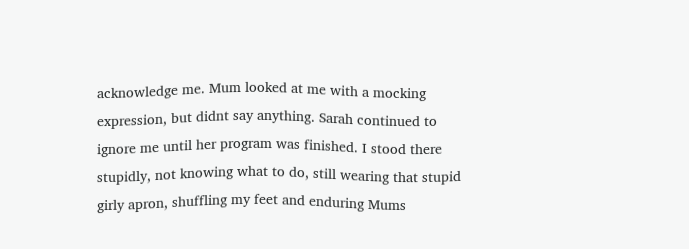acknowledge me. Mum looked at me with a mocking expression, but didnt say anything. Sarah continued to ignore me until her program was finished. I stood there stupidly, not knowing what to do, still wearing that stupid girly apron, shuffling my feet and enduring Mums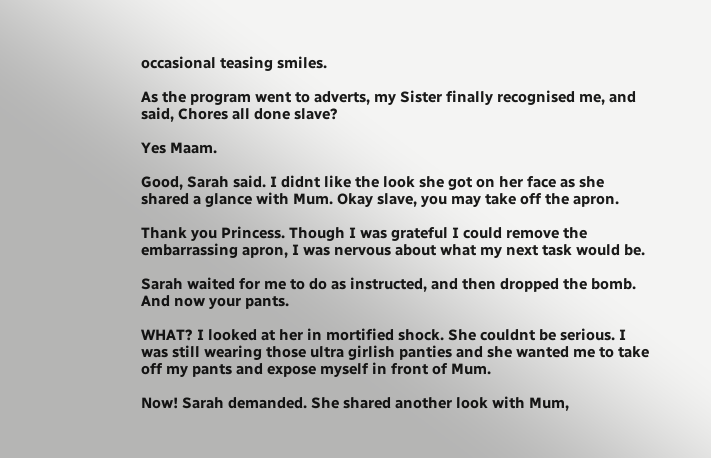occasional teasing smiles.

As the program went to adverts, my Sister finally recognised me, and said, Chores all done slave?

Yes Maam.

Good, Sarah said. I didnt like the look she got on her face as she shared a glance with Mum. Okay slave, you may take off the apron.

Thank you Princess. Though I was grateful I could remove the embarrassing apron, I was nervous about what my next task would be.

Sarah waited for me to do as instructed, and then dropped the bomb. And now your pants.

WHAT? I looked at her in mortified shock. She couldnt be serious. I was still wearing those ultra girlish panties and she wanted me to take off my pants and expose myself in front of Mum.

Now! Sarah demanded. She shared another look with Mum,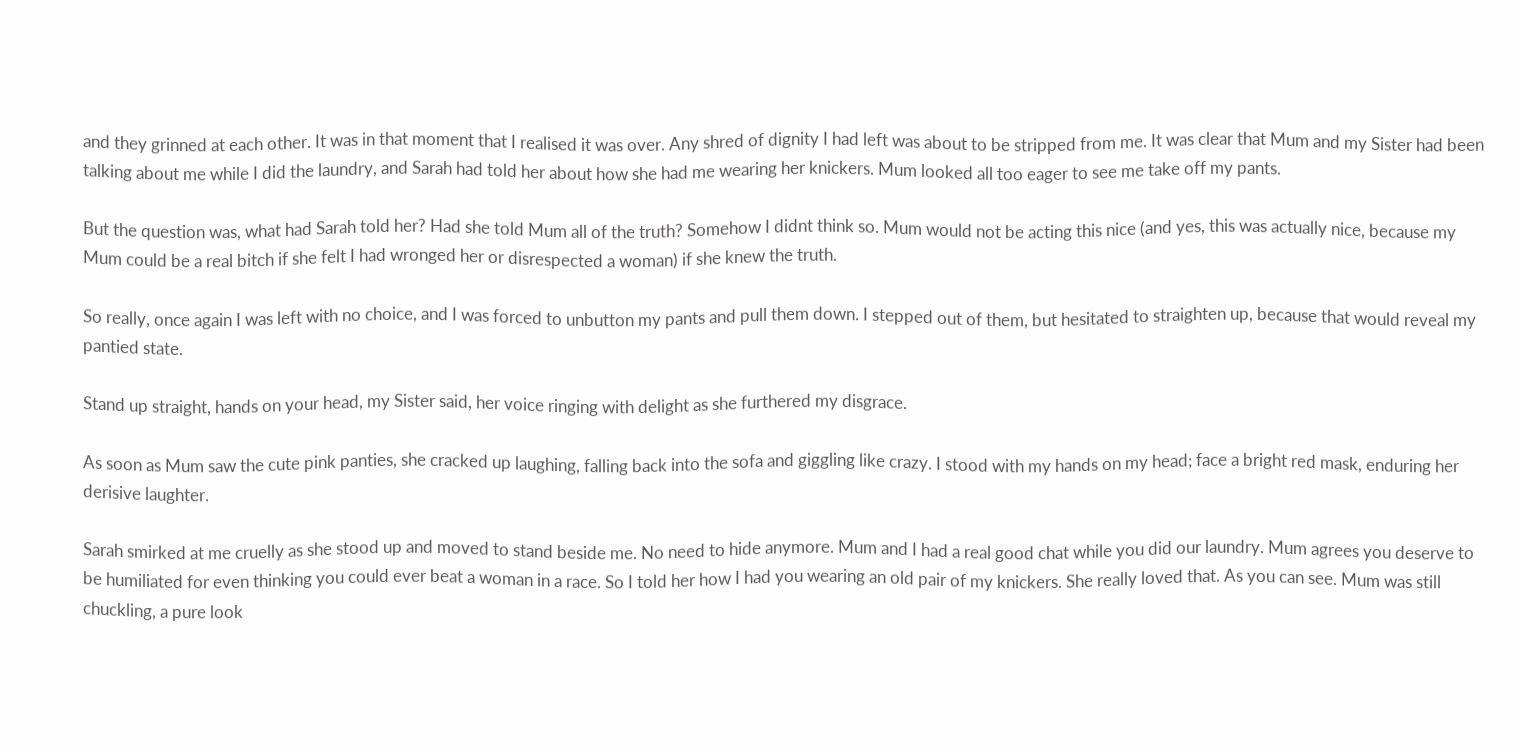and they grinned at each other. It was in that moment that I realised it was over. Any shred of dignity I had left was about to be stripped from me. It was clear that Mum and my Sister had been talking about me while I did the laundry, and Sarah had told her about how she had me wearing her knickers. Mum looked all too eager to see me take off my pants.

But the question was, what had Sarah told her? Had she told Mum all of the truth? Somehow I didnt think so. Mum would not be acting this nice (and yes, this was actually nice, because my Mum could be a real bitch if she felt I had wronged her or disrespected a woman) if she knew the truth.

So really, once again I was left with no choice, and I was forced to unbutton my pants and pull them down. I stepped out of them, but hesitated to straighten up, because that would reveal my pantied state.

Stand up straight, hands on your head, my Sister said, her voice ringing with delight as she furthered my disgrace.

As soon as Mum saw the cute pink panties, she cracked up laughing, falling back into the sofa and giggling like crazy. I stood with my hands on my head; face a bright red mask, enduring her derisive laughter.

Sarah smirked at me cruelly as she stood up and moved to stand beside me. No need to hide anymore. Mum and I had a real good chat while you did our laundry. Mum agrees you deserve to be humiliated for even thinking you could ever beat a woman in a race. So I told her how I had you wearing an old pair of my knickers. She really loved that. As you can see. Mum was still chuckling, a pure look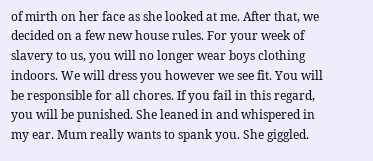of mirth on her face as she looked at me. After that, we decided on a few new house rules. For your week of slavery to us, you will no longer wear boys clothing indoors. We will dress you however we see fit. You will be responsible for all chores. If you fail in this regard, you will be punished. She leaned in and whispered in my ear. Mum really wants to spank you. She giggled.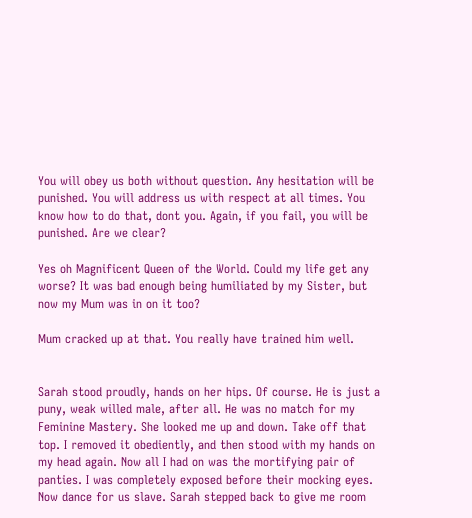You will obey us both without question. Any hesitation will be punished. You will address us with respect at all times. You know how to do that, dont you. Again, if you fail, you will be punished. Are we clear?

Yes oh Magnificent Queen of the World. Could my life get any worse? It was bad enough being humiliated by my Sister, but now my Mum was in on it too?

Mum cracked up at that. You really have trained him well.


Sarah stood proudly, hands on her hips. Of course. He is just a puny, weak willed male, after all. He was no match for my Feminine Mastery. She looked me up and down. Take off that top. I removed it obediently, and then stood with my hands on my head again. Now all I had on was the mortifying pair of panties. I was completely exposed before their mocking eyes. Now dance for us slave. Sarah stepped back to give me room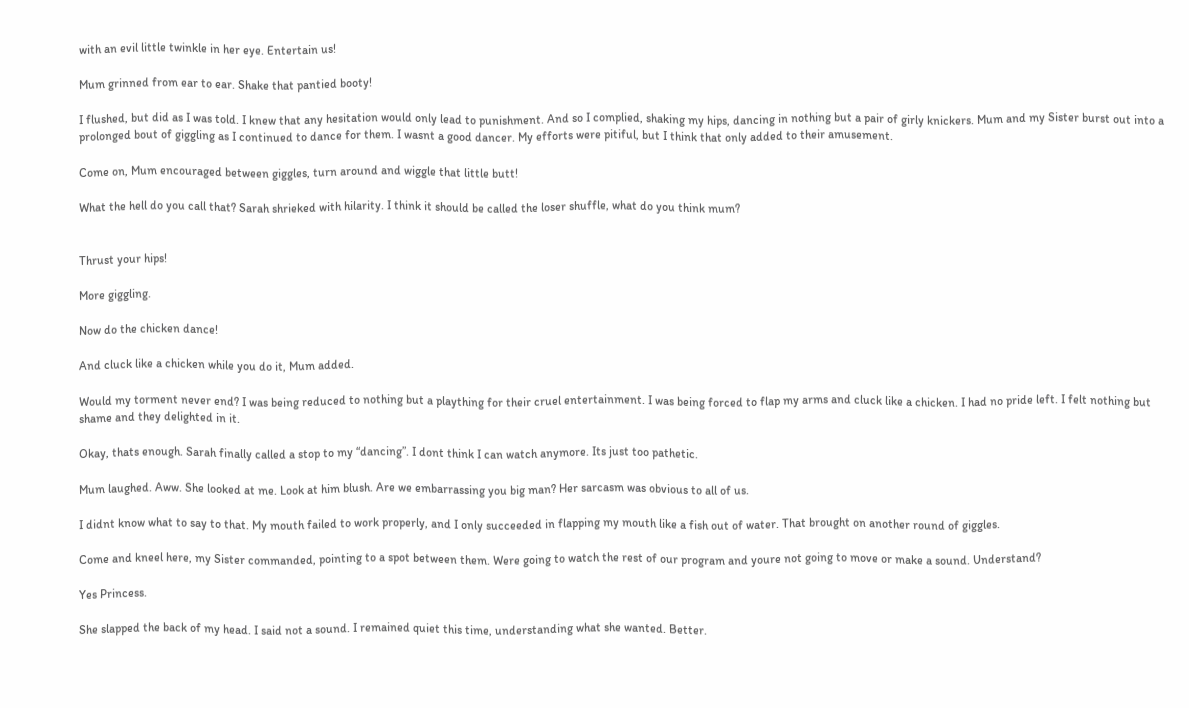with an evil little twinkle in her eye. Entertain us!

Mum grinned from ear to ear. Shake that pantied booty!

I flushed, but did as I was told. I knew that any hesitation would only lead to punishment. And so I complied, shaking my hips, dancing in nothing but a pair of girly knickers. Mum and my Sister burst out into a prolonged bout of giggling as I continued to dance for them. I wasnt a good dancer. My efforts were pitiful, but I think that only added to their amusement.

Come on, Mum encouraged between giggles, turn around and wiggle that little butt!

What the hell do you call that? Sarah shrieked with hilarity. I think it should be called the loser shuffle, what do you think mum?


Thrust your hips!

More giggling.

Now do the chicken dance!

And cluck like a chicken while you do it, Mum added.

Would my torment never end? I was being reduced to nothing but a plaything for their cruel entertainment. I was being forced to flap my arms and cluck like a chicken. I had no pride left. I felt nothing but shame and they delighted in it.

Okay, thats enough. Sarah finally called a stop to my “dancing”. I dont think I can watch anymore. Its just too pathetic.

Mum laughed. Aww. She looked at me. Look at him blush. Are we embarrassing you big man? Her sarcasm was obvious to all of us.

I didnt know what to say to that. My mouth failed to work properly, and I only succeeded in flapping my mouth like a fish out of water. That brought on another round of giggles.

Come and kneel here, my Sister commanded, pointing to a spot between them. Were going to watch the rest of our program and youre not going to move or make a sound. Understand?

Yes Princess.

She slapped the back of my head. I said not a sound. I remained quiet this time, understanding what she wanted. Better.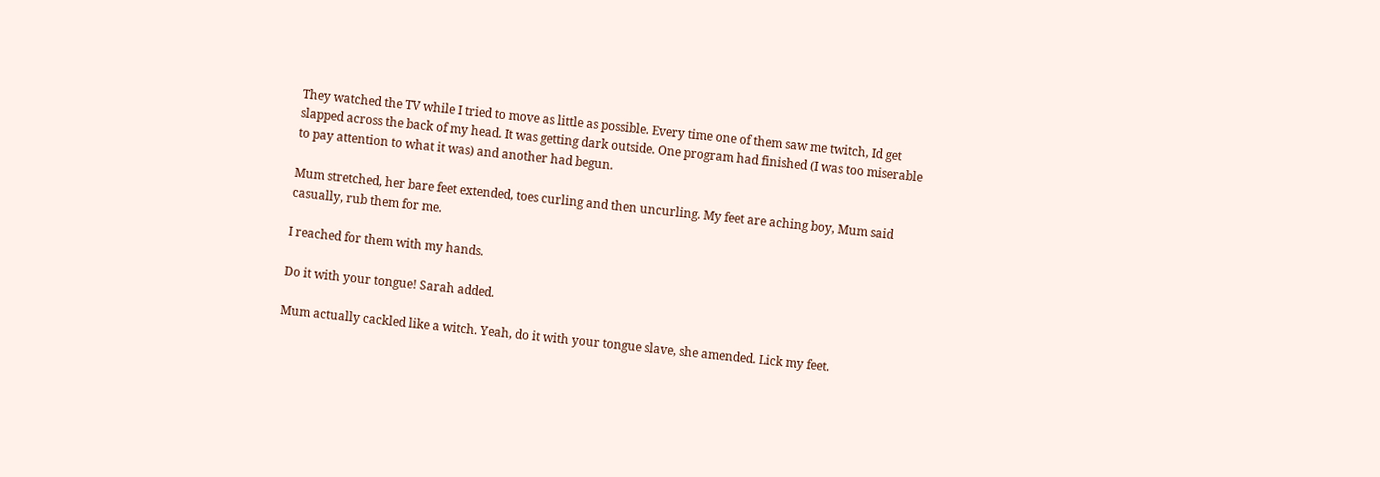They watched the TV while I tried to move as little as possible. Every time one of them saw me twitch, Id get slapped across the back of my head. It was getting dark outside. One program had finished (I was too miserable to pay attention to what it was) and another had begun.

Mum stretched, her bare feet extended, toes curling and then uncurling. My feet are aching boy, Mum said casually, rub them for me.

I reached for them with my hands.

Do it with your tongue! Sarah added.

Mum actually cackled like a witch. Yeah, do it with your tongue slave, she amended. Lick my feet.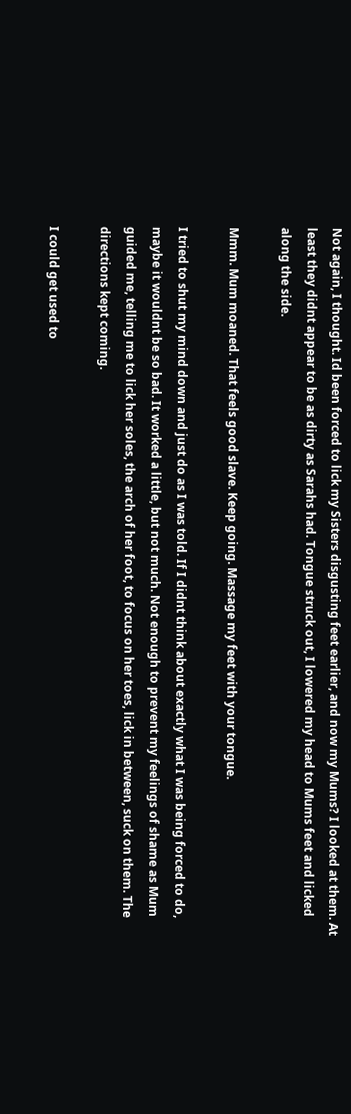Not again, I thought. Id been forced to lick my Sisters disgusting feet earlier, and now my Mums? I looked at them. At least they didnt appear to be as dirty as Sarahs had. Tongue struck out, I lowered my head to Mums feet and licked along the side.

Mmm. Mum moaned. That feels good slave. Keep going. Massage my feet with your tongue.

I tried to shut my mind down and just do as I was told. If I didnt think about exactly what I was being forced to do, maybe it wouldnt be so bad. It worked a little, but not much. Not enough to prevent my feelings of shame as Mum guided me, telling me to lick her soles, the arch of her foot, to focus on her toes, lick in between, suck on them. The directions kept coming.

I could get used to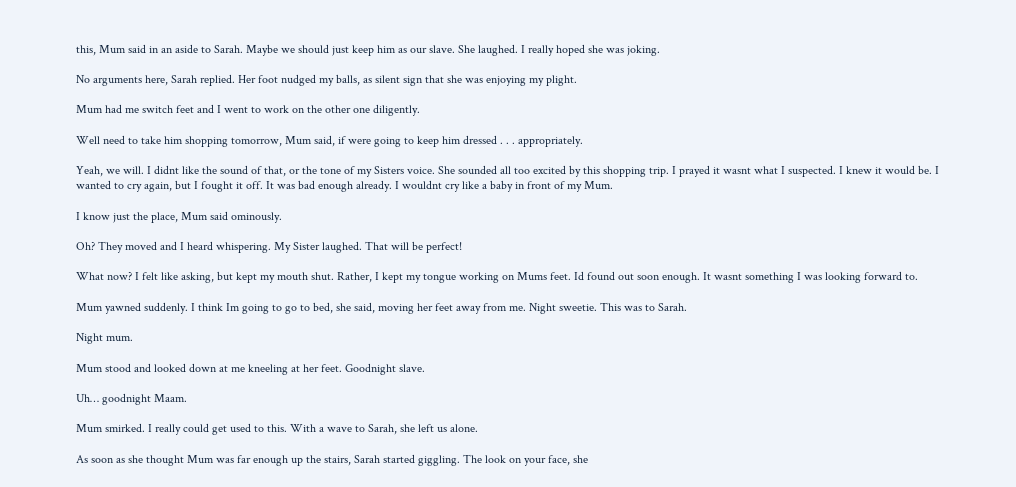this, Mum said in an aside to Sarah. Maybe we should just keep him as our slave. She laughed. I really hoped she was joking.

No arguments here, Sarah replied. Her foot nudged my balls, as silent sign that she was enjoying my plight.

Mum had me switch feet and I went to work on the other one diligently.

Well need to take him shopping tomorrow, Mum said, if were going to keep him dressed . . . appropriately.

Yeah, we will. I didnt like the sound of that, or the tone of my Sisters voice. She sounded all too excited by this shopping trip. I prayed it wasnt what I suspected. I knew it would be. I wanted to cry again, but I fought it off. It was bad enough already. I wouldnt cry like a baby in front of my Mum.

I know just the place, Mum said ominously.

Oh? They moved and I heard whispering. My Sister laughed. That will be perfect!

What now? I felt like asking, but kept my mouth shut. Rather, I kept my tongue working on Mums feet. Id found out soon enough. It wasnt something I was looking forward to.

Mum yawned suddenly. I think Im going to go to bed, she said, moving her feet away from me. Night sweetie. This was to Sarah.

Night mum.

Mum stood and looked down at me kneeling at her feet. Goodnight slave.

Uh… goodnight Maam.

Mum smirked. I really could get used to this. With a wave to Sarah, she left us alone.

As soon as she thought Mum was far enough up the stairs, Sarah started giggling. The look on your face, she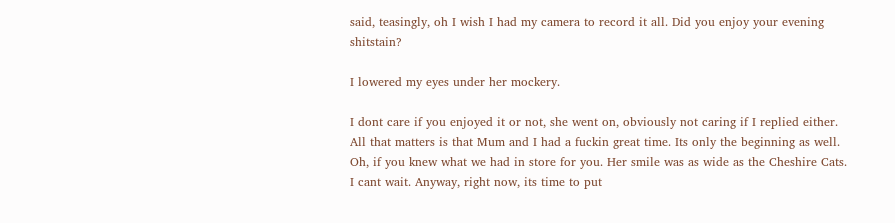said, teasingly, oh I wish I had my camera to record it all. Did you enjoy your evening shitstain?

I lowered my eyes under her mockery.

I dont care if you enjoyed it or not, she went on, obviously not caring if I replied either. All that matters is that Mum and I had a fuckin great time. Its only the beginning as well. Oh, if you knew what we had in store for you. Her smile was as wide as the Cheshire Cats. I cant wait. Anyway, right now, its time to put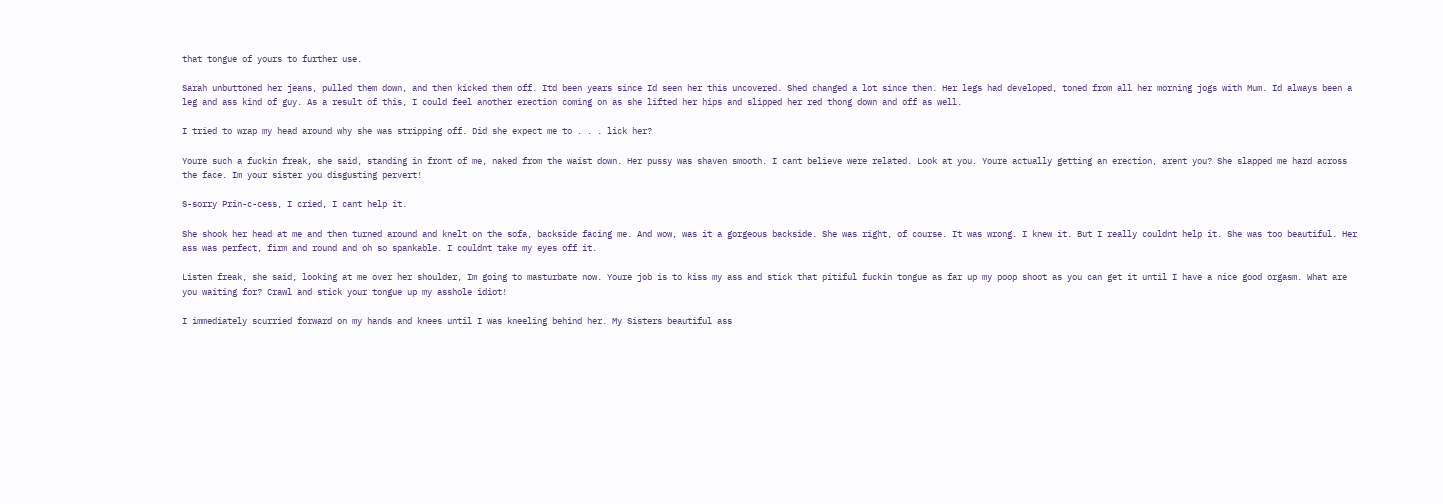that tongue of yours to further use.

Sarah unbuttoned her jeans, pulled them down, and then kicked them off. Itd been years since Id seen her this uncovered. Shed changed a lot since then. Her legs had developed, toned from all her morning jogs with Mum. Id always been a leg and ass kind of guy. As a result of this, I could feel another erection coming on as she lifted her hips and slipped her red thong down and off as well.

I tried to wrap my head around why she was stripping off. Did she expect me to . . . lick her?

Youre such a fuckin freak, she said, standing in front of me, naked from the waist down. Her pussy was shaven smooth. I cant believe were related. Look at you. Youre actually getting an erection, arent you? She slapped me hard across the face. Im your sister you disgusting pervert!

S-sorry Prin-c-cess, I cried, I cant help it.

She shook her head at me and then turned around and knelt on the sofa, backside facing me. And wow, was it a gorgeous backside. She was right, of course. It was wrong. I knew it. But I really couldnt help it. She was too beautiful. Her ass was perfect, firm and round and oh so spankable. I couldnt take my eyes off it.

Listen freak, she said, looking at me over her shoulder, Im going to masturbate now. Youre job is to kiss my ass and stick that pitiful fuckin tongue as far up my poop shoot as you can get it until I have a nice good orgasm. What are you waiting for? Crawl and stick your tongue up my asshole idiot!

I immediately scurried forward on my hands and knees until I was kneeling behind her. My Sisters beautiful ass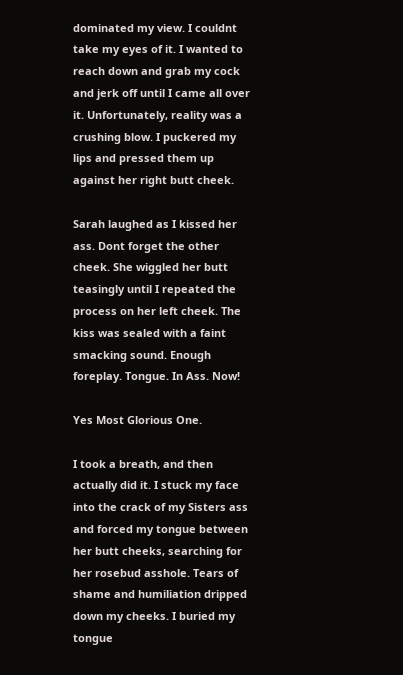dominated my view. I couldnt take my eyes of it. I wanted to reach down and grab my cock and jerk off until I came all over it. Unfortunately, reality was a crushing blow. I puckered my lips and pressed them up against her right butt cheek.

Sarah laughed as I kissed her ass. Dont forget the other cheek. She wiggled her butt teasingly until I repeated the process on her left cheek. The kiss was sealed with a faint smacking sound. Enough foreplay. Tongue. In Ass. Now!

Yes Most Glorious One.

I took a breath, and then actually did it. I stuck my face into the crack of my Sisters ass and forced my tongue between her butt cheeks, searching for her rosebud asshole. Tears of shame and humiliation dripped down my cheeks. I buried my tongue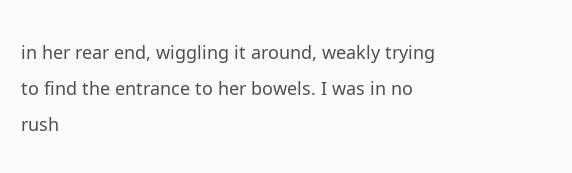in her rear end, wiggling it around, weakly trying to find the entrance to her bowels. I was in no rush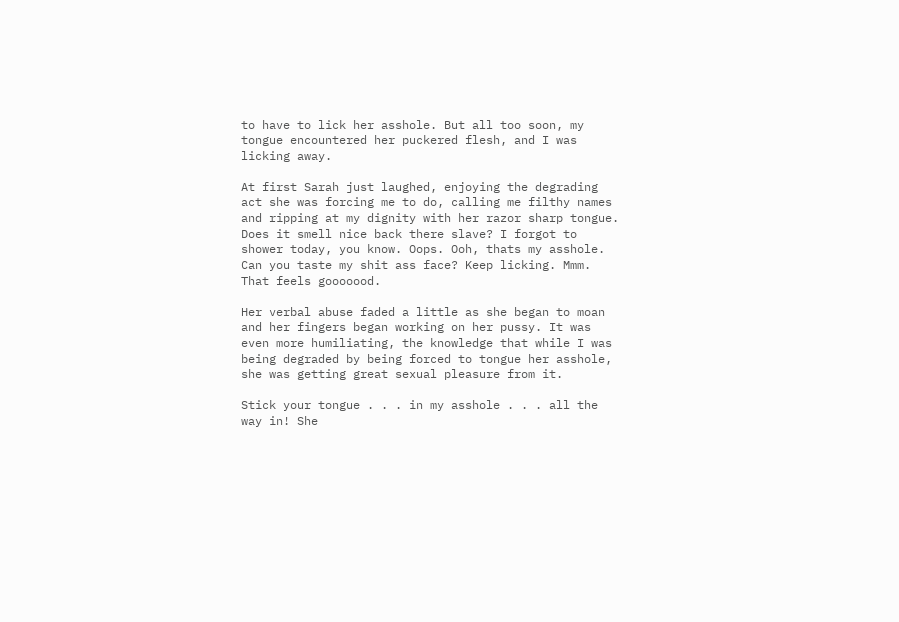to have to lick her asshole. But all too soon, my tongue encountered her puckered flesh, and I was licking away.

At first Sarah just laughed, enjoying the degrading act she was forcing me to do, calling me filthy names and ripping at my dignity with her razor sharp tongue. Does it smell nice back there slave? I forgot to shower today, you know. Oops. Ooh, thats my asshole. Can you taste my shit ass face? Keep licking. Mmm. That feels gooooood.

Her verbal abuse faded a little as she began to moan and her fingers began working on her pussy. It was even more humiliating, the knowledge that while I was being degraded by being forced to tongue her asshole, she was getting great sexual pleasure from it.

Stick your tongue . . . in my asshole . . . all the way in! She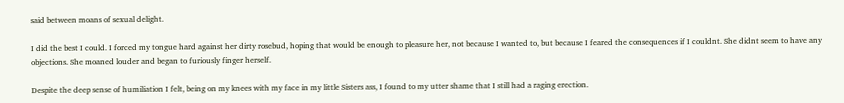said between moans of sexual delight.

I did the best I could. I forced my tongue hard against her dirty rosebud, hoping that would be enough to pleasure her, not because I wanted to, but because I feared the consequences if I couldnt. She didnt seem to have any objections. She moaned louder and began to furiously finger herself.

Despite the deep sense of humiliation I felt, being on my knees with my face in my little Sisters ass, I found to my utter shame that I still had a raging erection.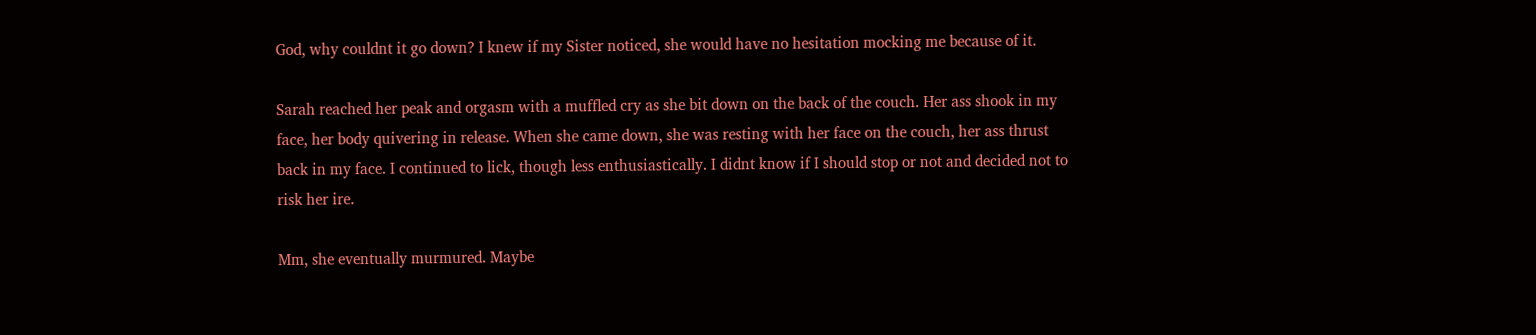God, why couldnt it go down? I knew if my Sister noticed, she would have no hesitation mocking me because of it.

Sarah reached her peak and orgasm with a muffled cry as she bit down on the back of the couch. Her ass shook in my face, her body quivering in release. When she came down, she was resting with her face on the couch, her ass thrust back in my face. I continued to lick, though less enthusiastically. I didnt know if I should stop or not and decided not to risk her ire.

Mm, she eventually murmured. Maybe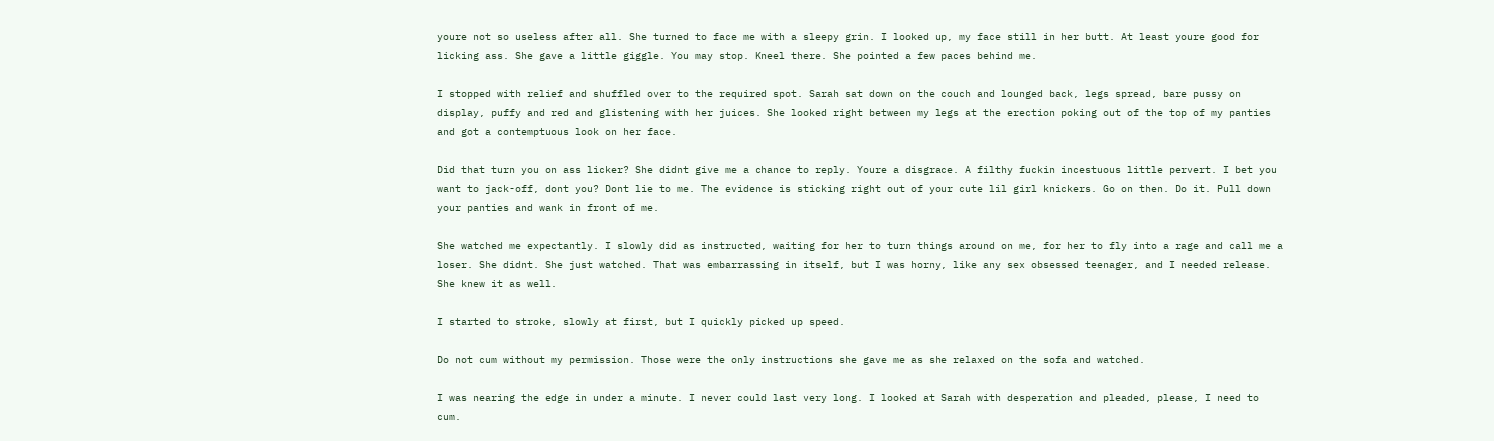youre not so useless after all. She turned to face me with a sleepy grin. I looked up, my face still in her butt. At least youre good for licking ass. She gave a little giggle. You may stop. Kneel there. She pointed a few paces behind me.

I stopped with relief and shuffled over to the required spot. Sarah sat down on the couch and lounged back, legs spread, bare pussy on display, puffy and red and glistening with her juices. She looked right between my legs at the erection poking out of the top of my panties and got a contemptuous look on her face.

Did that turn you on ass licker? She didnt give me a chance to reply. Youre a disgrace. A filthy fuckin incestuous little pervert. I bet you want to jack-off, dont you? Dont lie to me. The evidence is sticking right out of your cute lil girl knickers. Go on then. Do it. Pull down your panties and wank in front of me.

She watched me expectantly. I slowly did as instructed, waiting for her to turn things around on me, for her to fly into a rage and call me a loser. She didnt. She just watched. That was embarrassing in itself, but I was horny, like any sex obsessed teenager, and I needed release. She knew it as well.

I started to stroke, slowly at first, but I quickly picked up speed.

Do not cum without my permission. Those were the only instructions she gave me as she relaxed on the sofa and watched.

I was nearing the edge in under a minute. I never could last very long. I looked at Sarah with desperation and pleaded, please, I need to cum.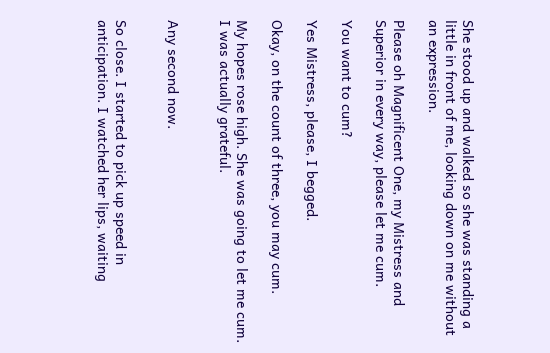She stood up and walked so she was standing a little in front of me, looking down on me without an expression.

Please oh Magnificent One, my Mistress and Superior in every way, please let me cum.

You want to cum?

Yes Mistress, please, I begged.

Okay, on the count of three, you may cum.

My hopes rose high. She was going to let me cum. I was actually grateful.


Any second now.


So close. I started to pick up speed in anticipation. I watched her lips, waiting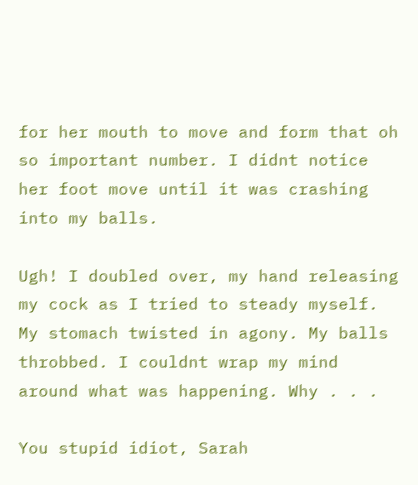for her mouth to move and form that oh so important number. I didnt notice her foot move until it was crashing into my balls.

Ugh! I doubled over, my hand releasing my cock as I tried to steady myself. My stomach twisted in agony. My balls throbbed. I couldnt wrap my mind around what was happening. Why . . .

You stupid idiot, Sarah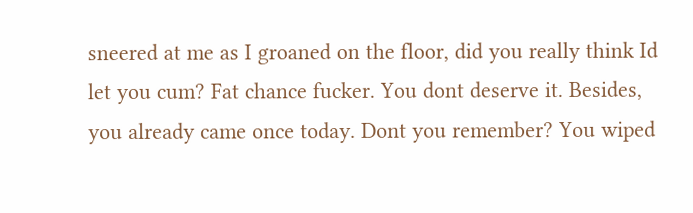sneered at me as I groaned on the floor, did you really think Id let you cum? Fat chance fucker. You dont deserve it. Besides, you already came once today. Dont you remember? You wiped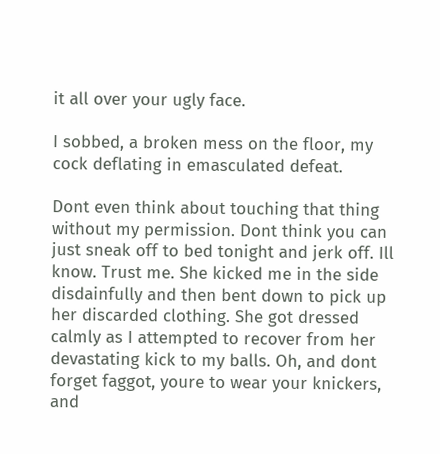it all over your ugly face.

I sobbed, a broken mess on the floor, my cock deflating in emasculated defeat.

Dont even think about touching that thing without my permission. Dont think you can just sneak off to bed tonight and jerk off. Ill know. Trust me. She kicked me in the side disdainfully and then bent down to pick up her discarded clothing. She got dressed calmly as I attempted to recover from her devastating kick to my balls. Oh, and dont forget faggot, youre to wear your knickers, and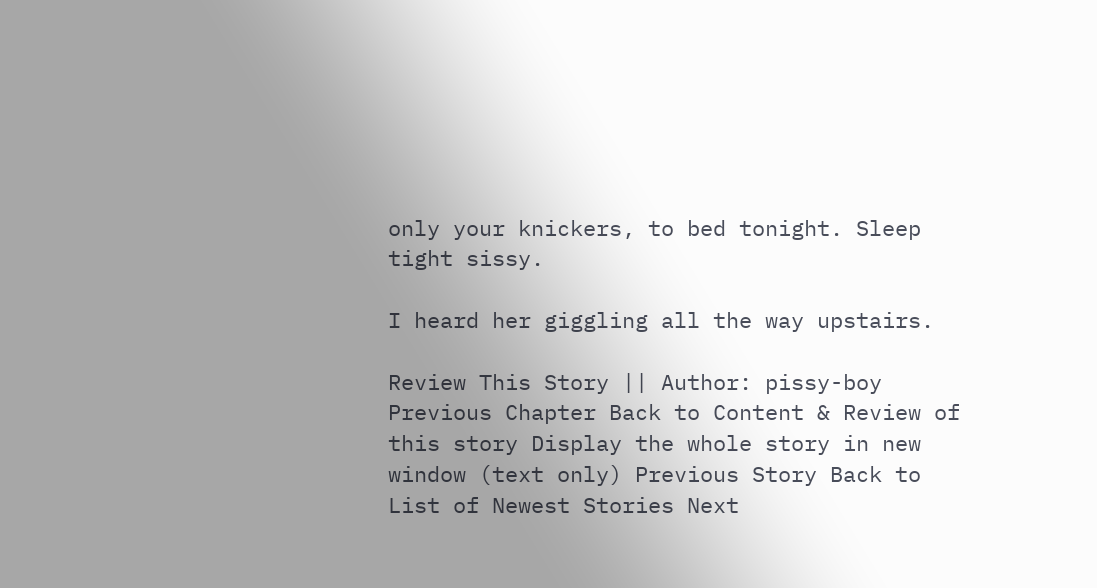only your knickers, to bed tonight. Sleep tight sissy.

I heard her giggling all the way upstairs.

Review This Story || Author: pissy-boy
Previous Chapter Back to Content & Review of this story Display the whole story in new window (text only) Previous Story Back to List of Newest Stories Next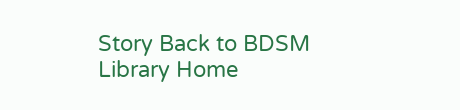Story Back to BDSM Library Home